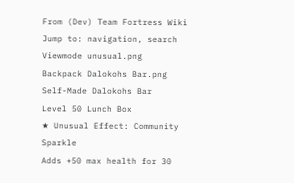From (Dev) Team Fortress Wiki
Jump to: navigation, search
Viewmode unusual.png
Backpack Dalokohs Bar.png
Self-Made Dalokohs Bar
Level 50 Lunch Box
★ Unusual Effect: Community Sparkle
Adds +50 max health for 30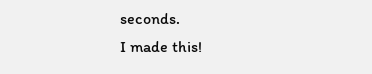seconds.
I made this!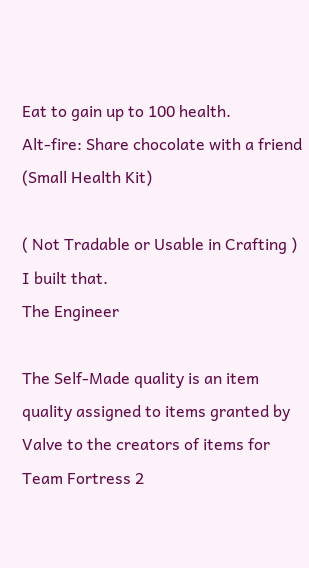Eat to gain up to 100 health.
Alt-fire: Share chocolate with a friend (Small Health Kit)

( Not Tradable or Usable in Crafting )
I built that.
The Engineer

The Self-Made quality is an item quality assigned to items granted by Valve to the creators of items for Team Fortress 2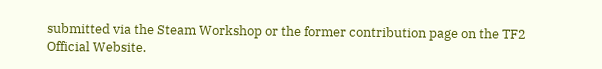submitted via the Steam Workshop or the former contribution page on the TF2 Official Website.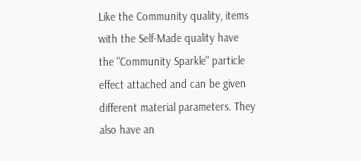Like the Community quality, items with the Self-Made quality have the "Community Sparkle" particle effect attached and can be given different material parameters. They also have an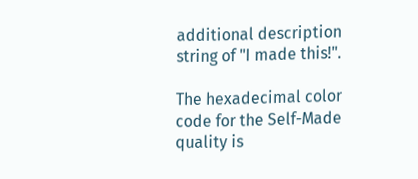additional description string of "I made this!".

The hexadecimal color code for the Self-Made quality is